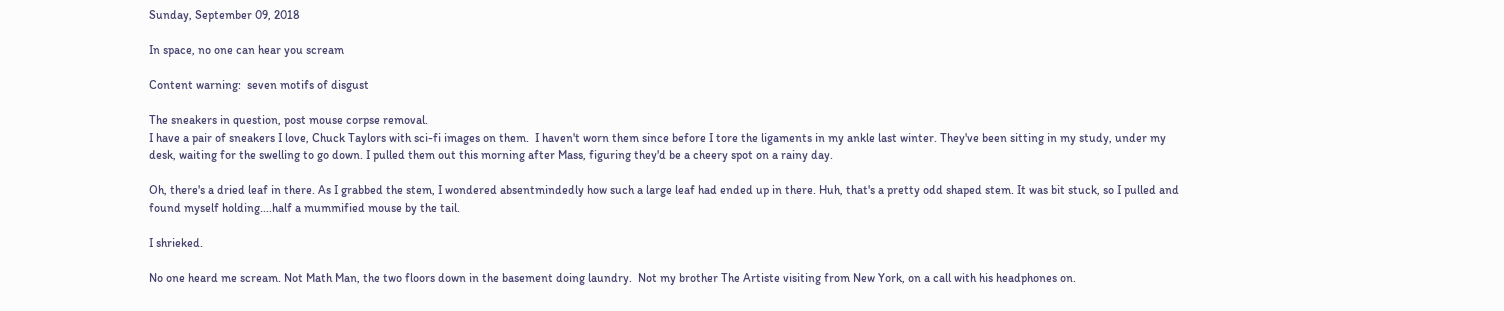Sunday, September 09, 2018

In space, no one can hear you scream

Content warning:  seven motifs of disgust

The sneakers in question, post mouse corpse removal.
I have a pair of sneakers I love, Chuck Taylors with sci-fi images on them.  I haven't worn them since before I tore the ligaments in my ankle last winter. They've been sitting in my study, under my desk, waiting for the swelling to go down. I pulled them out this morning after Mass, figuring they'd be a cheery spot on a rainy day.

Oh, there's a dried leaf in there. As I grabbed the stem, I wondered absentmindedly how such a large leaf had ended up in there. Huh, that's a pretty odd shaped stem. It was bit stuck, so I pulled and found myself holding....half a mummified mouse by the tail.

I shrieked.

No one heard me scream. Not Math Man, the two floors down in the basement doing laundry.  Not my brother The Artiste visiting from New York, on a call with his headphones on.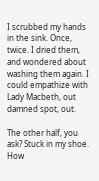I scrubbed my hands in the sink. Once, twice. I dried them, and wondered about washing them again. I could empathize with Lady Macbeth, out damned spot, out.

The other half, you ask? Stuck in my shoe. How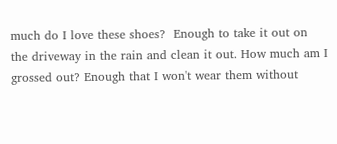much do I love these shoes?  Enough to take it out on the driveway in the rain and clean it out. How much am I grossed out? Enough that I won't wear them without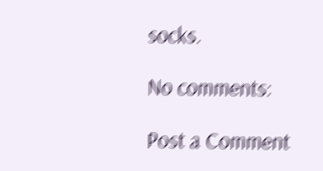socks.

No comments:

Post a Comment